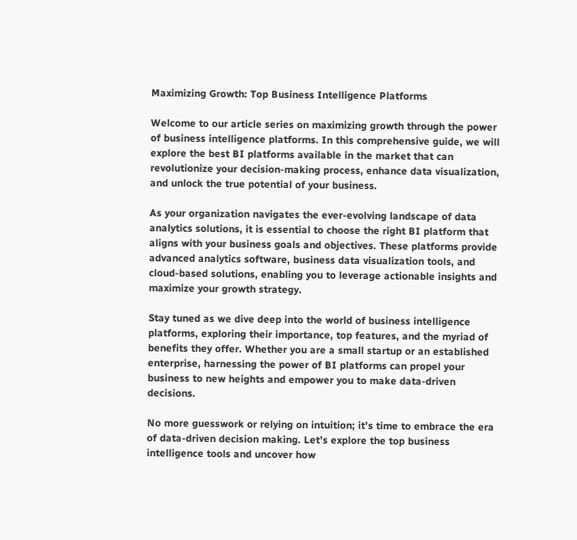Maximizing Growth: Top Business Intelligence Platforms

Welcome to our article series on maximizing growth through the power of business intelligence platforms. In this comprehensive guide, we will explore the best BI platforms available in the market that can revolutionize your decision-making process, enhance data visualization, and unlock the true potential of your business.

As your organization navigates the ever-evolving landscape of data analytics solutions, it is essential to choose the right BI platform that aligns with your business goals and objectives. These platforms provide advanced analytics software, business data visualization tools, and cloud-based solutions, enabling you to leverage actionable insights and maximize your growth strategy.

Stay tuned as we dive deep into the world of business intelligence platforms, exploring their importance, top features, and the myriad of benefits they offer. Whether you are a small startup or an established enterprise, harnessing the power of BI platforms can propel your business to new heights and empower you to make data-driven decisions.

No more guesswork or relying on intuition; it’s time to embrace the era of data-driven decision making. Let’s explore the top business intelligence tools and uncover how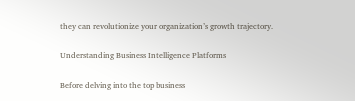they can revolutionize your organization’s growth trajectory.

Understanding Business Intelligence Platforms

Before delving into the top business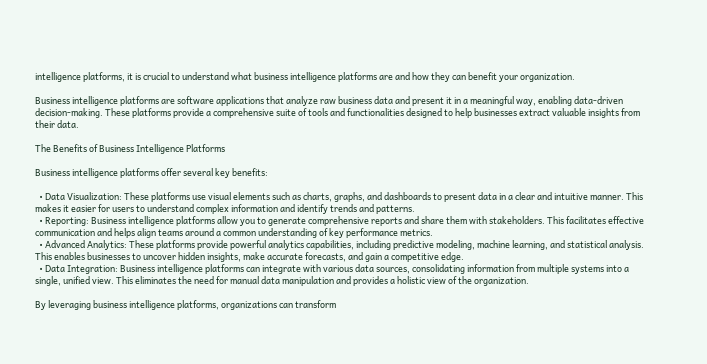intelligence platforms, it is crucial to understand what business intelligence platforms are and how they can benefit your organization.

Business intelligence platforms are software applications that analyze raw business data and present it in a meaningful way, enabling data-driven decision-making. These platforms provide a comprehensive suite of tools and functionalities designed to help businesses extract valuable insights from their data.

The Benefits of Business Intelligence Platforms

Business intelligence platforms offer several key benefits:

  • Data Visualization: These platforms use visual elements such as charts, graphs, and dashboards to present data in a clear and intuitive manner. This makes it easier for users to understand complex information and identify trends and patterns.
  • Reporting: Business intelligence platforms allow you to generate comprehensive reports and share them with stakeholders. This facilitates effective communication and helps align teams around a common understanding of key performance metrics.
  • Advanced Analytics: These platforms provide powerful analytics capabilities, including predictive modeling, machine learning, and statistical analysis. This enables businesses to uncover hidden insights, make accurate forecasts, and gain a competitive edge.
  • Data Integration: Business intelligence platforms can integrate with various data sources, consolidating information from multiple systems into a single, unified view. This eliminates the need for manual data manipulation and provides a holistic view of the organization.

By leveraging business intelligence platforms, organizations can transform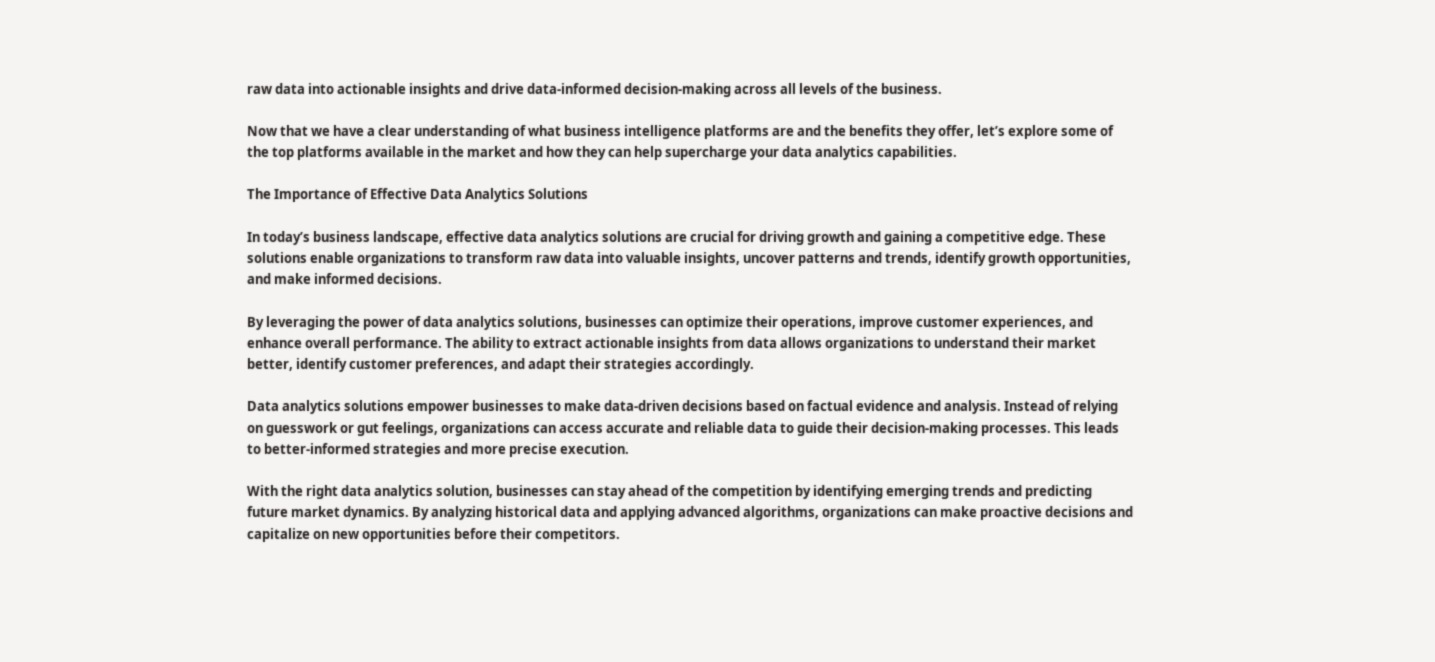raw data into actionable insights and drive data-informed decision-making across all levels of the business.

Now that we have a clear understanding of what business intelligence platforms are and the benefits they offer, let’s explore some of the top platforms available in the market and how they can help supercharge your data analytics capabilities.

The Importance of Effective Data Analytics Solutions

In today’s business landscape, effective data analytics solutions are crucial for driving growth and gaining a competitive edge. These solutions enable organizations to transform raw data into valuable insights, uncover patterns and trends, identify growth opportunities, and make informed decisions.

By leveraging the power of data analytics solutions, businesses can optimize their operations, improve customer experiences, and enhance overall performance. The ability to extract actionable insights from data allows organizations to understand their market better, identify customer preferences, and adapt their strategies accordingly.

Data analytics solutions empower businesses to make data-driven decisions based on factual evidence and analysis. Instead of relying on guesswork or gut feelings, organizations can access accurate and reliable data to guide their decision-making processes. This leads to better-informed strategies and more precise execution.

With the right data analytics solution, businesses can stay ahead of the competition by identifying emerging trends and predicting future market dynamics. By analyzing historical data and applying advanced algorithms, organizations can make proactive decisions and capitalize on new opportunities before their competitors.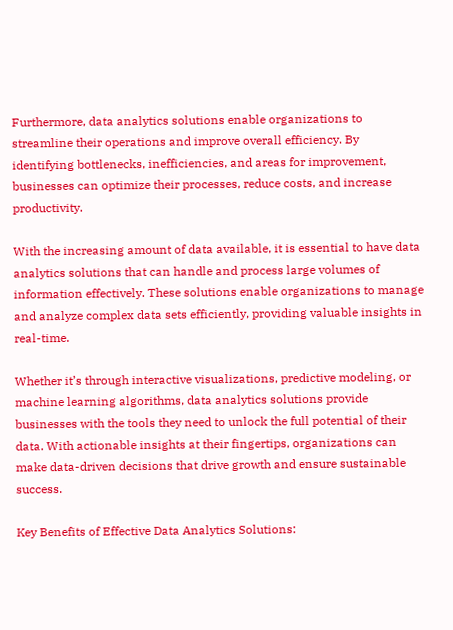Furthermore, data analytics solutions enable organizations to streamline their operations and improve overall efficiency. By identifying bottlenecks, inefficiencies, and areas for improvement, businesses can optimize their processes, reduce costs, and increase productivity.

With the increasing amount of data available, it is essential to have data analytics solutions that can handle and process large volumes of information effectively. These solutions enable organizations to manage and analyze complex data sets efficiently, providing valuable insights in real-time.

Whether it’s through interactive visualizations, predictive modeling, or machine learning algorithms, data analytics solutions provide businesses with the tools they need to unlock the full potential of their data. With actionable insights at their fingertips, organizations can make data-driven decisions that drive growth and ensure sustainable success.

Key Benefits of Effective Data Analytics Solutions: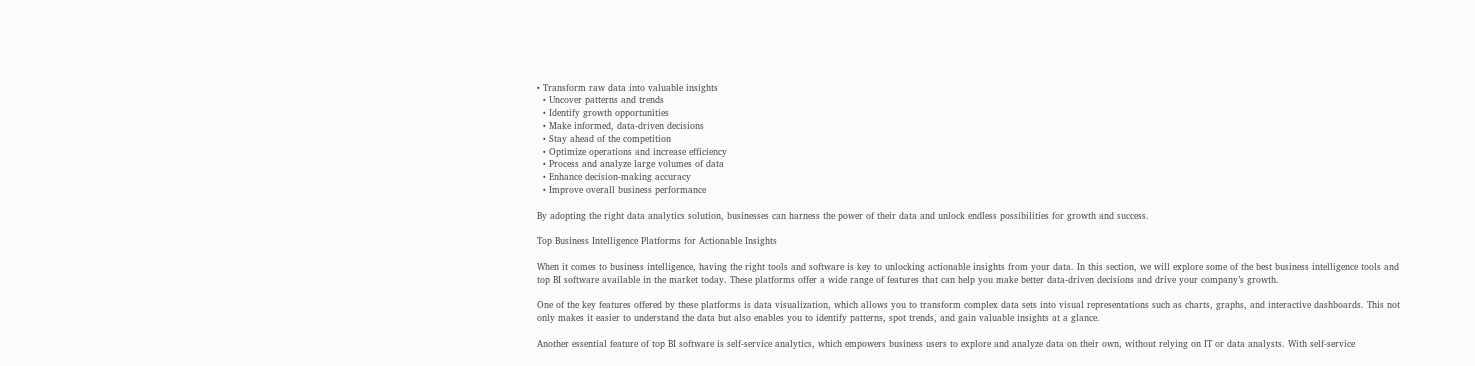• Transform raw data into valuable insights
  • Uncover patterns and trends
  • Identify growth opportunities
  • Make informed, data-driven decisions
  • Stay ahead of the competition
  • Optimize operations and increase efficiency
  • Process and analyze large volumes of data
  • Enhance decision-making accuracy
  • Improve overall business performance

By adopting the right data analytics solution, businesses can harness the power of their data and unlock endless possibilities for growth and success.

Top Business Intelligence Platforms for Actionable Insights

When it comes to business intelligence, having the right tools and software is key to unlocking actionable insights from your data. In this section, we will explore some of the best business intelligence tools and top BI software available in the market today. These platforms offer a wide range of features that can help you make better data-driven decisions and drive your company’s growth.

One of the key features offered by these platforms is data visualization, which allows you to transform complex data sets into visual representations such as charts, graphs, and interactive dashboards. This not only makes it easier to understand the data but also enables you to identify patterns, spot trends, and gain valuable insights at a glance.

Another essential feature of top BI software is self-service analytics, which empowers business users to explore and analyze data on their own, without relying on IT or data analysts. With self-service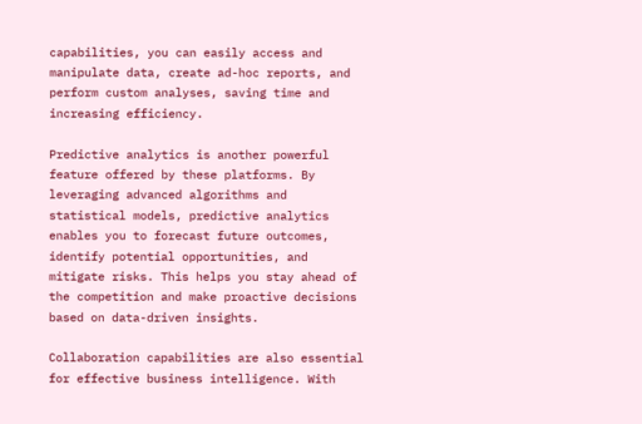capabilities, you can easily access and manipulate data, create ad-hoc reports, and perform custom analyses, saving time and increasing efficiency.

Predictive analytics is another powerful feature offered by these platforms. By leveraging advanced algorithms and statistical models, predictive analytics enables you to forecast future outcomes, identify potential opportunities, and mitigate risks. This helps you stay ahead of the competition and make proactive decisions based on data-driven insights.

Collaboration capabilities are also essential for effective business intelligence. With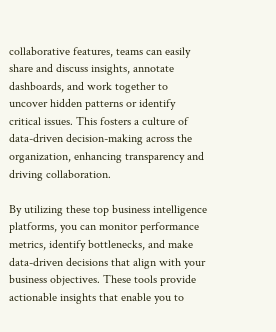collaborative features, teams can easily share and discuss insights, annotate dashboards, and work together to uncover hidden patterns or identify critical issues. This fosters a culture of data-driven decision-making across the organization, enhancing transparency and driving collaboration.

By utilizing these top business intelligence platforms, you can monitor performance metrics, identify bottlenecks, and make data-driven decisions that align with your business objectives. These tools provide actionable insights that enable you to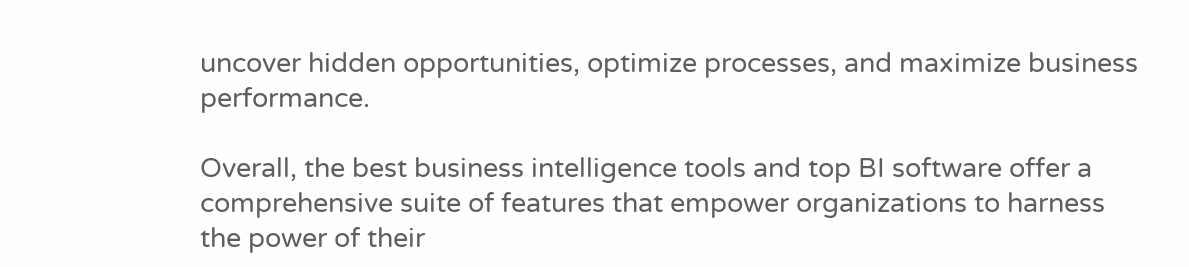uncover hidden opportunities, optimize processes, and maximize business performance.

Overall, the best business intelligence tools and top BI software offer a comprehensive suite of features that empower organizations to harness the power of their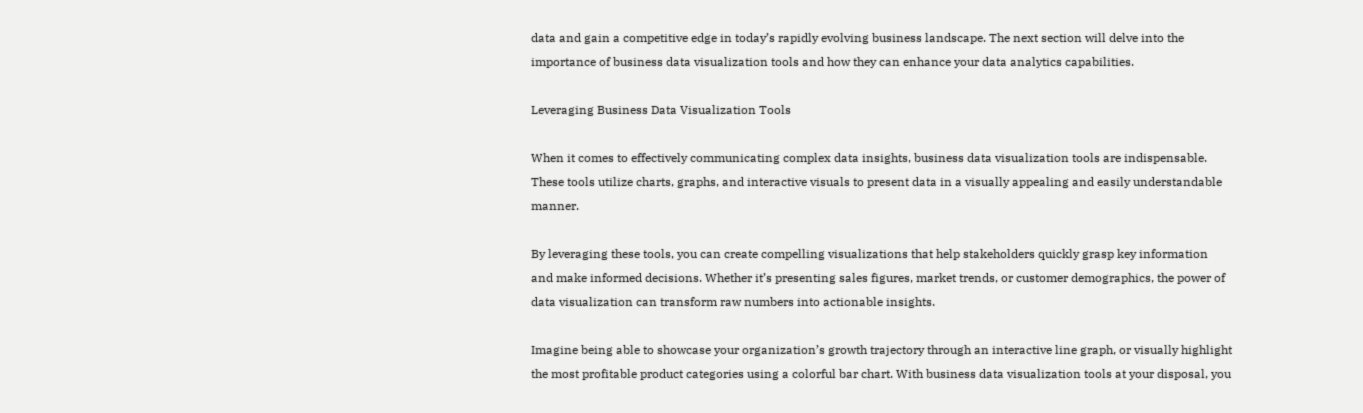data and gain a competitive edge in today’s rapidly evolving business landscape. The next section will delve into the importance of business data visualization tools and how they can enhance your data analytics capabilities.

Leveraging Business Data Visualization Tools

When it comes to effectively communicating complex data insights, business data visualization tools are indispensable. These tools utilize charts, graphs, and interactive visuals to present data in a visually appealing and easily understandable manner.

By leveraging these tools, you can create compelling visualizations that help stakeholders quickly grasp key information and make informed decisions. Whether it’s presenting sales figures, market trends, or customer demographics, the power of data visualization can transform raw numbers into actionable insights.

Imagine being able to showcase your organization’s growth trajectory through an interactive line graph, or visually highlight the most profitable product categories using a colorful bar chart. With business data visualization tools at your disposal, you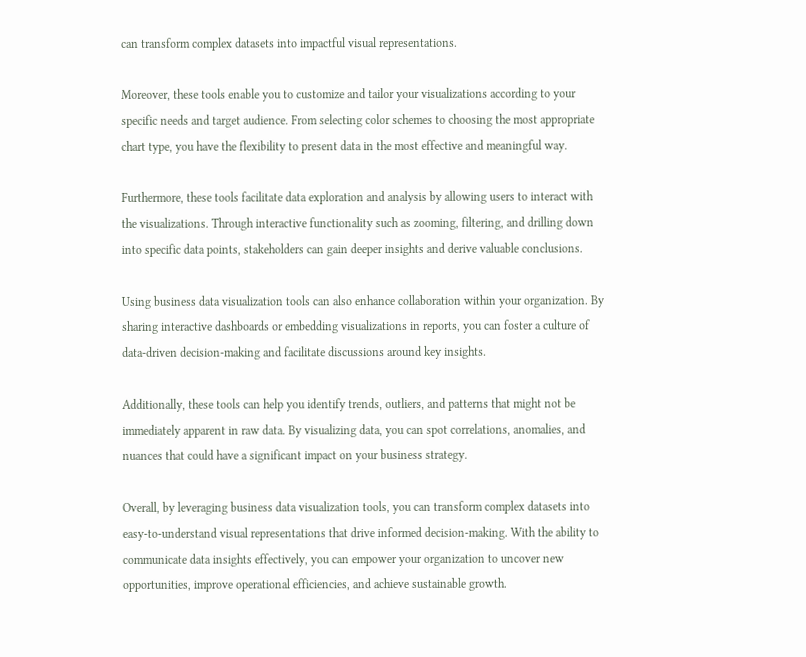can transform complex datasets into impactful visual representations.

Moreover, these tools enable you to customize and tailor your visualizations according to your specific needs and target audience. From selecting color schemes to choosing the most appropriate chart type, you have the flexibility to present data in the most effective and meaningful way.

Furthermore, these tools facilitate data exploration and analysis by allowing users to interact with the visualizations. Through interactive functionality such as zooming, filtering, and drilling down into specific data points, stakeholders can gain deeper insights and derive valuable conclusions.

Using business data visualization tools can also enhance collaboration within your organization. By sharing interactive dashboards or embedding visualizations in reports, you can foster a culture of data-driven decision-making and facilitate discussions around key insights.

Additionally, these tools can help you identify trends, outliers, and patterns that might not be immediately apparent in raw data. By visualizing data, you can spot correlations, anomalies, and nuances that could have a significant impact on your business strategy.

Overall, by leveraging business data visualization tools, you can transform complex datasets into easy-to-understand visual representations that drive informed decision-making. With the ability to communicate data insights effectively, you can empower your organization to uncover new opportunities, improve operational efficiencies, and achieve sustainable growth.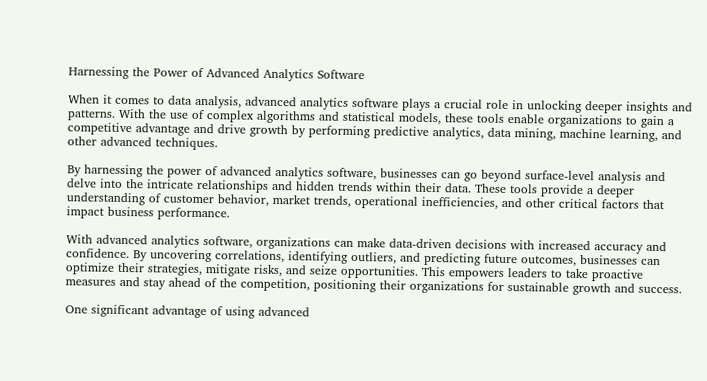Harnessing the Power of Advanced Analytics Software

When it comes to data analysis, advanced analytics software plays a crucial role in unlocking deeper insights and patterns. With the use of complex algorithms and statistical models, these tools enable organizations to gain a competitive advantage and drive growth by performing predictive analytics, data mining, machine learning, and other advanced techniques.

By harnessing the power of advanced analytics software, businesses can go beyond surface-level analysis and delve into the intricate relationships and hidden trends within their data. These tools provide a deeper understanding of customer behavior, market trends, operational inefficiencies, and other critical factors that impact business performance.

With advanced analytics software, organizations can make data-driven decisions with increased accuracy and confidence. By uncovering correlations, identifying outliers, and predicting future outcomes, businesses can optimize their strategies, mitigate risks, and seize opportunities. This empowers leaders to take proactive measures and stay ahead of the competition, positioning their organizations for sustainable growth and success.

One significant advantage of using advanced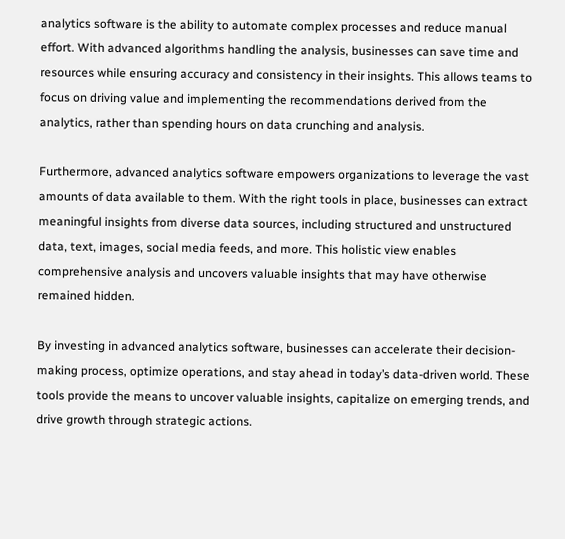analytics software is the ability to automate complex processes and reduce manual effort. With advanced algorithms handling the analysis, businesses can save time and resources while ensuring accuracy and consistency in their insights. This allows teams to focus on driving value and implementing the recommendations derived from the analytics, rather than spending hours on data crunching and analysis.

Furthermore, advanced analytics software empowers organizations to leverage the vast amounts of data available to them. With the right tools in place, businesses can extract meaningful insights from diverse data sources, including structured and unstructured data, text, images, social media feeds, and more. This holistic view enables comprehensive analysis and uncovers valuable insights that may have otherwise remained hidden.

By investing in advanced analytics software, businesses can accelerate their decision-making process, optimize operations, and stay ahead in today’s data-driven world. These tools provide the means to uncover valuable insights, capitalize on emerging trends, and drive growth through strategic actions.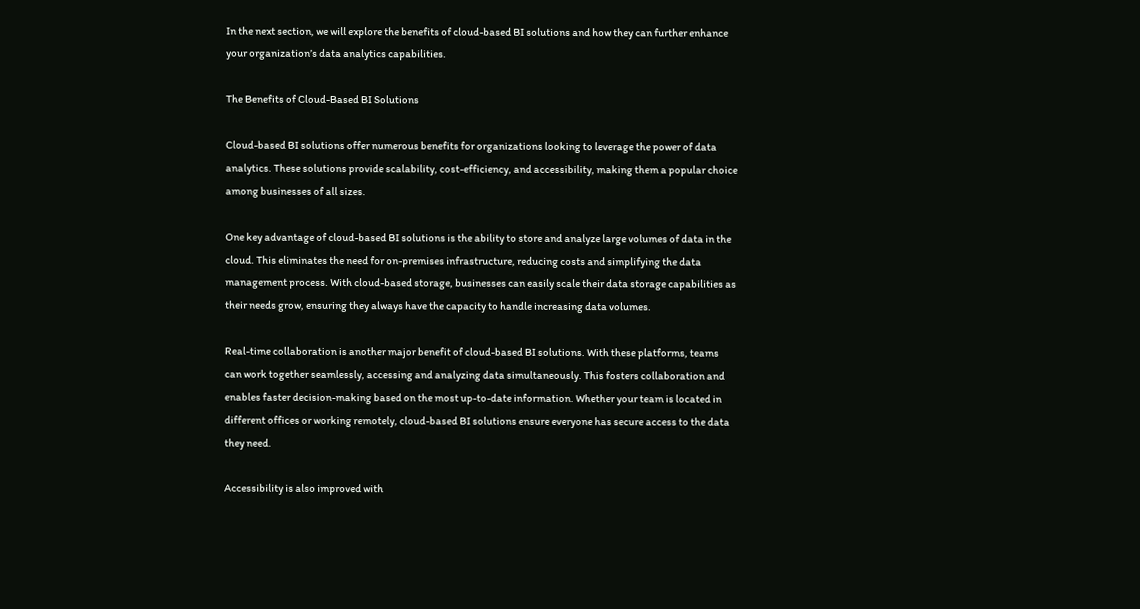In the next section, we will explore the benefits of cloud-based BI solutions and how they can further enhance your organization’s data analytics capabilities.

The Benefits of Cloud-Based BI Solutions

Cloud-based BI solutions offer numerous benefits for organizations looking to leverage the power of data analytics. These solutions provide scalability, cost-efficiency, and accessibility, making them a popular choice among businesses of all sizes.

One key advantage of cloud-based BI solutions is the ability to store and analyze large volumes of data in the cloud. This eliminates the need for on-premises infrastructure, reducing costs and simplifying the data management process. With cloud-based storage, businesses can easily scale their data storage capabilities as their needs grow, ensuring they always have the capacity to handle increasing data volumes.

Real-time collaboration is another major benefit of cloud-based BI solutions. With these platforms, teams can work together seamlessly, accessing and analyzing data simultaneously. This fosters collaboration and enables faster decision-making based on the most up-to-date information. Whether your team is located in different offices or working remotely, cloud-based BI solutions ensure everyone has secure access to the data they need.

Accessibility is also improved with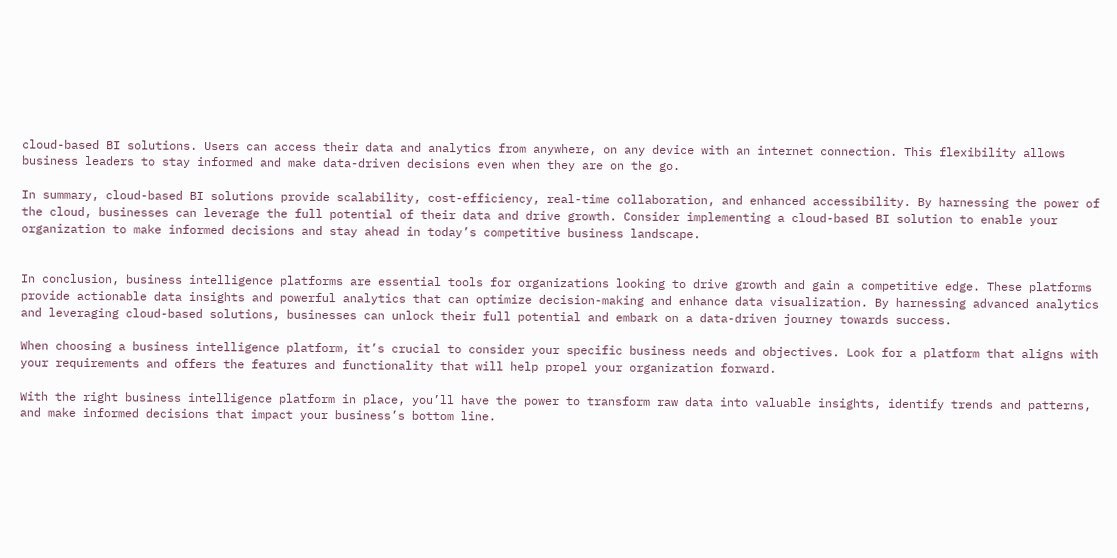cloud-based BI solutions. Users can access their data and analytics from anywhere, on any device with an internet connection. This flexibility allows business leaders to stay informed and make data-driven decisions even when they are on the go.

In summary, cloud-based BI solutions provide scalability, cost-efficiency, real-time collaboration, and enhanced accessibility. By harnessing the power of the cloud, businesses can leverage the full potential of their data and drive growth. Consider implementing a cloud-based BI solution to enable your organization to make informed decisions and stay ahead in today’s competitive business landscape.


In conclusion, business intelligence platforms are essential tools for organizations looking to drive growth and gain a competitive edge. These platforms provide actionable data insights and powerful analytics that can optimize decision-making and enhance data visualization. By harnessing advanced analytics and leveraging cloud-based solutions, businesses can unlock their full potential and embark on a data-driven journey towards success.

When choosing a business intelligence platform, it’s crucial to consider your specific business needs and objectives. Look for a platform that aligns with your requirements and offers the features and functionality that will help propel your organization forward.

With the right business intelligence platform in place, you’ll have the power to transform raw data into valuable insights, identify trends and patterns, and make informed decisions that impact your business’s bottom line.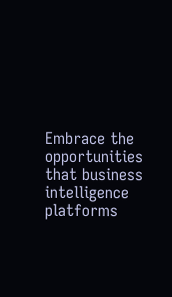Embrace the opportunities that business intelligence platforms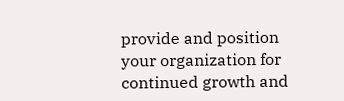provide and position your organization for continued growth and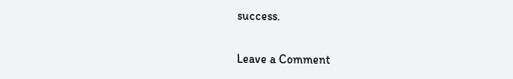success.

Leave a Comment